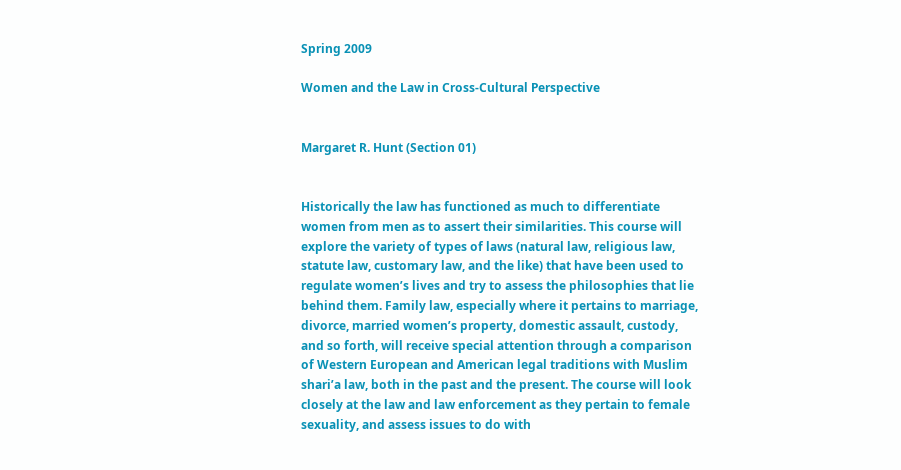Spring 2009

Women and the Law in Cross-Cultural Perspective


Margaret R. Hunt (Section 01)


Historically the law has functioned as much to differentiate women from men as to assert their similarities. This course will explore the variety of types of laws (natural law, religious law, statute law, customary law, and the like) that have been used to regulate women’s lives and try to assess the philosophies that lie behind them. Family law, especially where it pertains to marriage, divorce, married women’s property, domestic assault, custody, and so forth, will receive special attention through a comparison of Western European and American legal traditions with Muslim shari’a law, both in the past and the present. The course will look closely at the law and law enforcement as they pertain to female sexuality, and assess issues to do with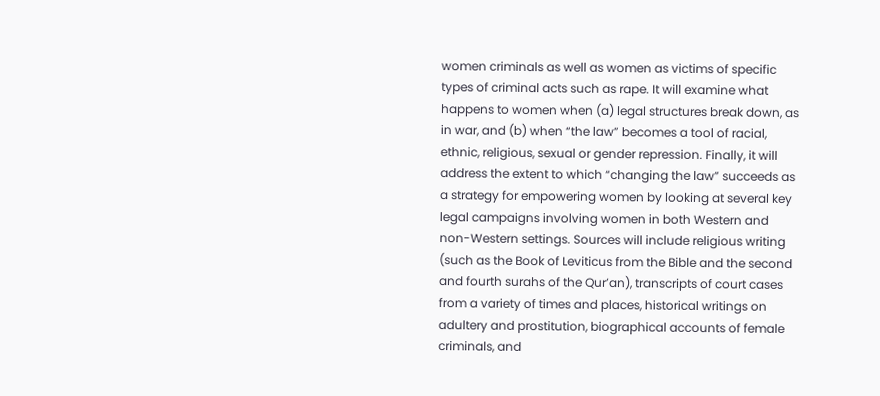women criminals as well as women as victims of specific types of criminal acts such as rape. It will examine what happens to women when (a) legal structures break down, as in war, and (b) when “the law” becomes a tool of racial, ethnic, religious, sexual or gender repression. Finally, it will address the extent to which “changing the law” succeeds as a strategy for empowering women by looking at several key legal campaigns involving women in both Western and non-Western settings. Sources will include religious writing (such as the Book of Leviticus from the Bible and the second and fourth surahs of the Qur’an), transcripts of court cases from a variety of times and places, historical writings on adultery and prostitution, biographical accounts of female criminals, and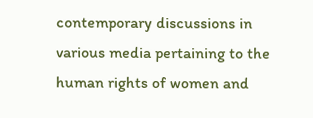contemporary discussions in various media pertaining to the human rights of women and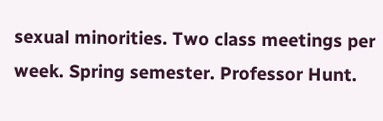sexual minorities. Two class meetings per week. Spring semester. Professor Hunt.